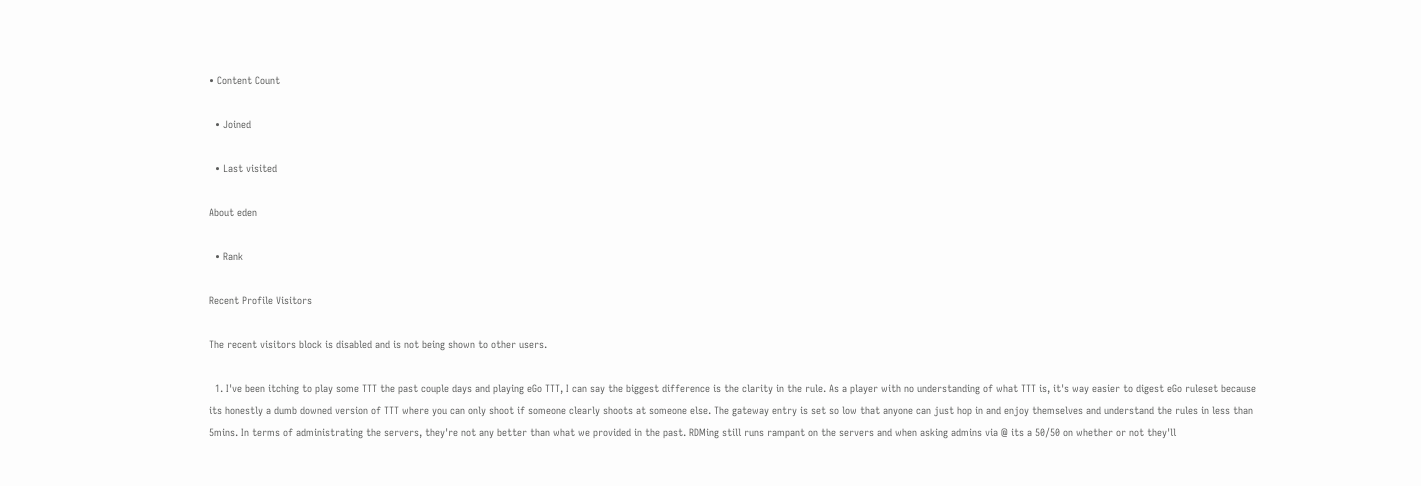• Content Count

  • Joined

  • Last visited

About eden

  • Rank

Recent Profile Visitors

The recent visitors block is disabled and is not being shown to other users.

  1. I've been itching to play some TTT the past couple days and playing eGo TTT, I can say the biggest difference is the clarity in the rule. As a player with no understanding of what TTT is, it's way easier to digest eGo ruleset because its honestly a dumb downed version of TTT where you can only shoot if someone clearly shoots at someone else. The gateway entry is set so low that anyone can just hop in and enjoy themselves and understand the rules in less than 5mins. In terms of administrating the servers, they're not any better than what we provided in the past. RDMing still runs rampant on the servers and when asking admins via @ its a 50/50 on whether or not they'll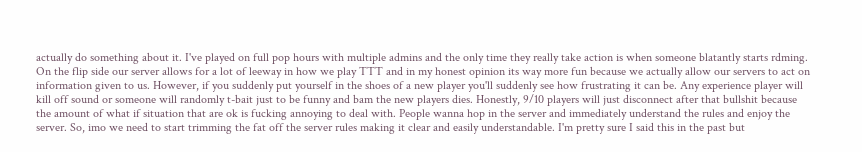actually do something about it. I've played on full pop hours with multiple admins and the only time they really take action is when someone blatantly starts rdming. On the flip side our server allows for a lot of leeway in how we play TTT and in my honest opinion its way more fun because we actually allow our servers to act on information given to us. However, if you suddenly put yourself in the shoes of a new player you'll suddenly see how frustrating it can be. Any experience player will kill off sound or someone will randomly t-bait just to be funny and bam the new players dies. Honestly, 9/10 players will just disconnect after that bullshit because the amount of what if situation that are ok is fucking annoying to deal with. People wanna hop in the server and immediately understand the rules and enjoy the server. So, imo we need to start trimming the fat off the server rules making it clear and easily understandable. I'm pretty sure I said this in the past but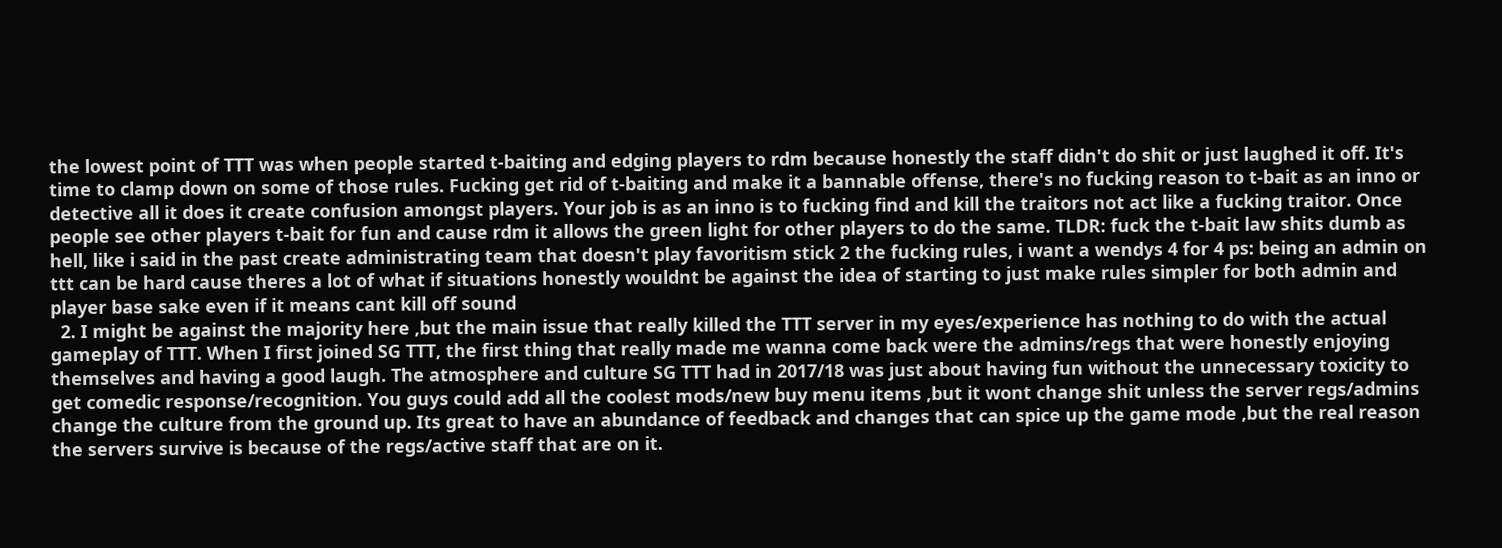the lowest point of TTT was when people started t-baiting and edging players to rdm because honestly the staff didn't do shit or just laughed it off. It's time to clamp down on some of those rules. Fucking get rid of t-baiting and make it a bannable offense, there's no fucking reason to t-bait as an inno or detective all it does it create confusion amongst players. Your job is as an inno is to fucking find and kill the traitors not act like a fucking traitor. Once people see other players t-bait for fun and cause rdm it allows the green light for other players to do the same. TLDR: fuck the t-bait law shits dumb as hell, like i said in the past create administrating team that doesn't play favoritism stick 2 the fucking rules, i want a wendys 4 for 4 ps: being an admin on ttt can be hard cause theres a lot of what if situations honestly wouldnt be against the idea of starting to just make rules simpler for both admin and player base sake even if it means cant kill off sound
  2. I might be against the majority here ,but the main issue that really killed the TTT server in my eyes/experience has nothing to do with the actual gameplay of TTT. When I first joined SG TTT, the first thing that really made me wanna come back were the admins/regs that were honestly enjoying themselves and having a good laugh. The atmosphere and culture SG TTT had in 2017/18 was just about having fun without the unnecessary toxicity to get comedic response/recognition. You guys could add all the coolest mods/new buy menu items ,but it wont change shit unless the server regs/admins change the culture from the ground up. Its great to have an abundance of feedback and changes that can spice up the game mode ,but the real reason the servers survive is because of the regs/active staff that are on it.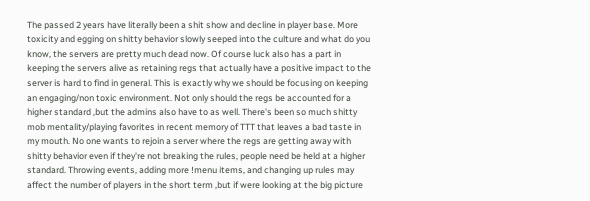The passed 2 years have literally been a shit show and decline in player base. More toxicity and egging on shitty behavior slowly seeped into the culture and what do you know, the servers are pretty much dead now. Of course luck also has a part in keeping the servers alive as retaining regs that actually have a positive impact to the server is hard to find in general. This is exactly why we should be focusing on keeping an engaging/non toxic environment. Not only should the regs be accounted for a higher standard ,but the admins also have to as well. There's been so much shitty mob mentality/playing favorites in recent memory of TTT that leaves a bad taste in my mouth. No one wants to rejoin a server where the regs are getting away with shitty behavior even if they're not breaking the rules, people need be held at a higher standard. Throwing events, adding more !menu items, and changing up rules may affect the number of players in the short term ,but if were looking at the big picture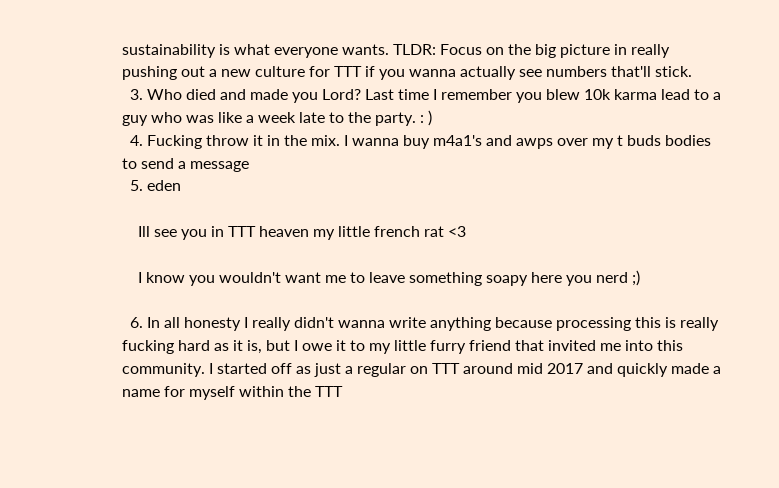sustainability is what everyone wants. TLDR: Focus on the big picture in really pushing out a new culture for TTT if you wanna actually see numbers that'll stick.
  3. Who died and made you Lord? Last time I remember you blew 10k karma lead to a guy who was like a week late to the party. : )
  4. Fucking throw it in the mix. I wanna buy m4a1's and awps over my t buds bodies to send a message
  5. eden

    Ill see you in TTT heaven my little french rat <3

    I know you wouldn't want me to leave something soapy here you nerd ;)

  6. In all honesty I really didn't wanna write anything because processing this is really fucking hard as it is, but I owe it to my little furry friend that invited me into this community. I started off as just a regular on TTT around mid 2017 and quickly made a name for myself within the TTT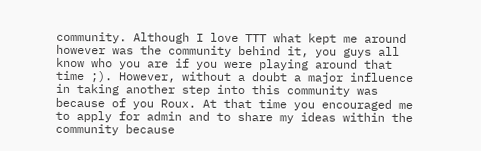community. Although I love TTT what kept me around however was the community behind it, you guys all know who you are if you were playing around that time ;). However, without a doubt a major influence in taking another step into this community was because of you Roux. At that time you encouraged me to apply for admin and to share my ideas within the community because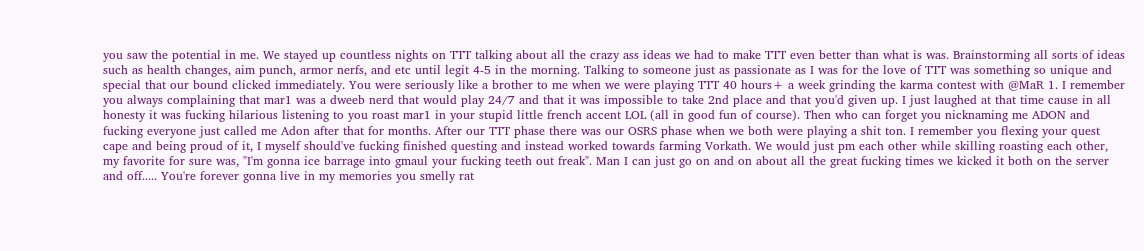you saw the potential in me. We stayed up countless nights on TTT talking about all the crazy ass ideas we had to make TTT even better than what is was. Brainstorming all sorts of ideas such as health changes, aim punch, armor nerfs, and etc until legit 4-5 in the morning. Talking to someone just as passionate as I was for the love of TTT was something so unique and special that our bound clicked immediately. You were seriously like a brother to me when we were playing TTT 40 hours+ a week grinding the karma contest with @MaR 1. I remember you always complaining that mar1 was a dweeb nerd that would play 24/7 and that it was impossible to take 2nd place and that you'd given up. I just laughed at that time cause in all honesty it was fucking hilarious listening to you roast mar1 in your stupid little french accent LOL (all in good fun of course). Then who can forget you nicknaming me ADON and fucking everyone just called me Adon after that for months. After our TTT phase there was our OSRS phase when we both were playing a shit ton. I remember you flexing your quest cape and being proud of it, I myself should've fucking finished questing and instead worked towards farming Vorkath. We would just pm each other while skilling roasting each other, my favorite for sure was, "I'm gonna ice barrage into gmaul your fucking teeth out freak". Man I can just go on and on about all the great fucking times we kicked it both on the server and off..... You're forever gonna live in my memories you smelly rat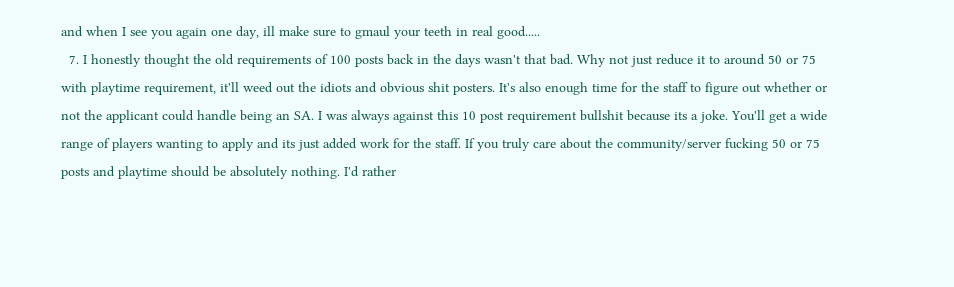and when I see you again one day, ill make sure to gmaul your teeth in real good.....
  7. I honestly thought the old requirements of 100 posts back in the days wasn't that bad. Why not just reduce it to around 50 or 75 with playtime requirement, it'll weed out the idiots and obvious shit posters. It's also enough time for the staff to figure out whether or not the applicant could handle being an SA. I was always against this 10 post requirement bullshit because its a joke. You'll get a wide range of players wanting to apply and its just added work for the staff. If you truly care about the community/server fucking 50 or 75 posts and playtime should be absolutely nothing. I'd rather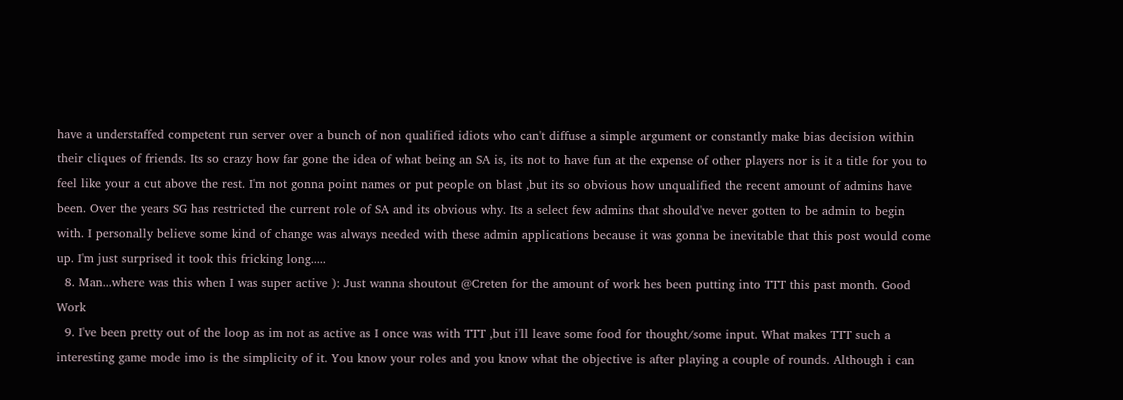have a understaffed competent run server over a bunch of non qualified idiots who can't diffuse a simple argument or constantly make bias decision within their cliques of friends. Its so crazy how far gone the idea of what being an SA is, its not to have fun at the expense of other players nor is it a title for you to feel like your a cut above the rest. I'm not gonna point names or put people on blast ,but its so obvious how unqualified the recent amount of admins have been. Over the years SG has restricted the current role of SA and its obvious why. Its a select few admins that should've never gotten to be admin to begin with. I personally believe some kind of change was always needed with these admin applications because it was gonna be inevitable that this post would come up. I'm just surprised it took this fricking long.....
  8. Man...where was this when I was super active ): Just wanna shoutout @Creten for the amount of work hes been putting into TTT this past month. Good Work
  9. I've been pretty out of the loop as im not as active as I once was with TTT ,but i'll leave some food for thought/some input. What makes TTT such a interesting game mode imo is the simplicity of it. You know your roles and you know what the objective is after playing a couple of rounds. Although i can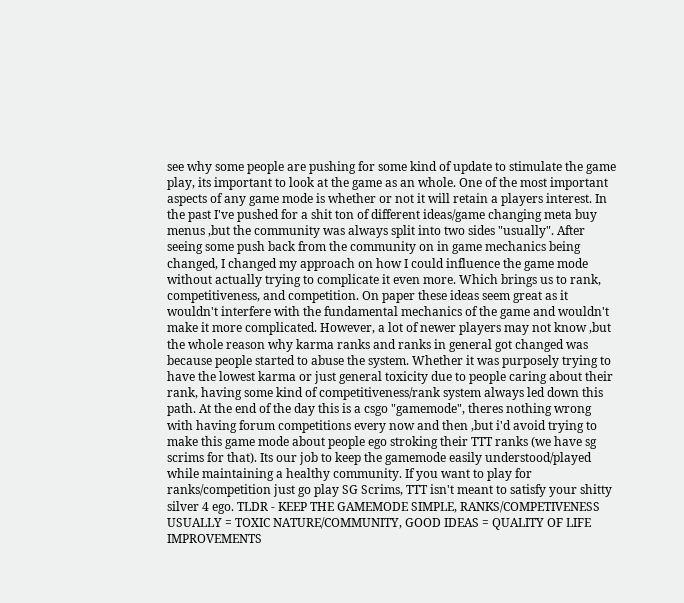see why some people are pushing for some kind of update to stimulate the game play, its important to look at the game as an whole. One of the most important aspects of any game mode is whether or not it will retain a players interest. In the past I've pushed for a shit ton of different ideas/game changing meta buy menus ,but the community was always split into two sides "usually". After seeing some push back from the community on in game mechanics being changed, I changed my approach on how I could influence the game mode without actually trying to complicate it even more. Which brings us to rank, competitiveness, and competition. On paper these ideas seem great as it wouldn't interfere with the fundamental mechanics of the game and wouldn't make it more complicated. However, a lot of newer players may not know ,but the whole reason why karma ranks and ranks in general got changed was because people started to abuse the system. Whether it was purposely trying to have the lowest karma or just general toxicity due to people caring about their rank, having some kind of competitiveness/rank system always led down this path. At the end of the day this is a csgo "gamemode", theres nothing wrong with having forum competitions every now and then ,but i'd avoid trying to make this game mode about people ego stroking their TTT ranks (we have sg scrims for that). Its our job to keep the gamemode easily understood/played while maintaining a healthy community. If you want to play for ranks/competition just go play SG Scrims, TTT isn't meant to satisfy your shitty silver 4 ego. TLDR - KEEP THE GAMEMODE SIMPLE, RANKS/COMPETIVENESS USUALLY = TOXIC NATURE/COMMUNITY, GOOD IDEAS = QUALITY OF LIFE IMPROVEMENTS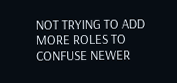NOT TRYING TO ADD MORE ROLES TO CONFUSE NEWER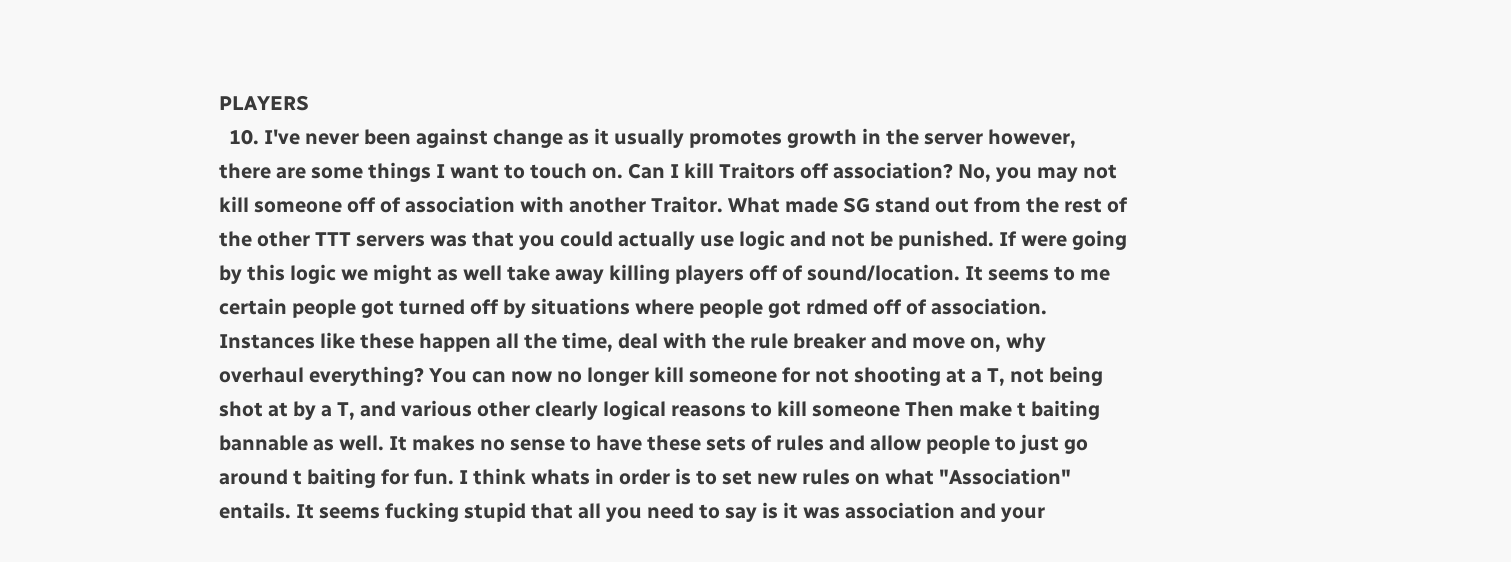PLAYERS
  10. I've never been against change as it usually promotes growth in the server however, there are some things I want to touch on. Can I kill Traitors off association? No, you may not kill someone off of association with another Traitor. What made SG stand out from the rest of the other TTT servers was that you could actually use logic and not be punished. If were going by this logic we might as well take away killing players off of sound/location. It seems to me certain people got turned off by situations where people got rdmed off of association. Instances like these happen all the time, deal with the rule breaker and move on, why overhaul everything? You can now no longer kill someone for not shooting at a T, not being shot at by a T, and various other clearly logical reasons to kill someone Then make t baiting bannable as well. It makes no sense to have these sets of rules and allow people to just go around t baiting for fun. I think whats in order is to set new rules on what "Association" entails. It seems fucking stupid that all you need to say is it was association and your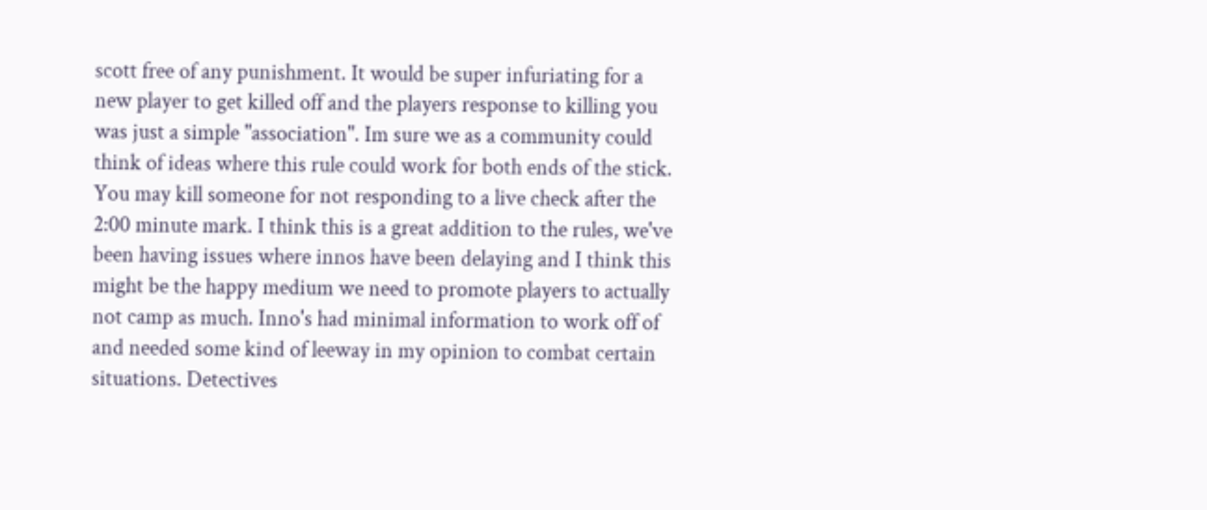scott free of any punishment. It would be super infuriating for a new player to get killed off and the players response to killing you was just a simple "association". Im sure we as a community could think of ideas where this rule could work for both ends of the stick. You may kill someone for not responding to a live check after the 2:00 minute mark. I think this is a great addition to the rules, we've been having issues where innos have been delaying and I think this might be the happy medium we need to promote players to actually not camp as much. Inno's had minimal information to work off of and needed some kind of leeway in my opinion to combat certain situations. Detectives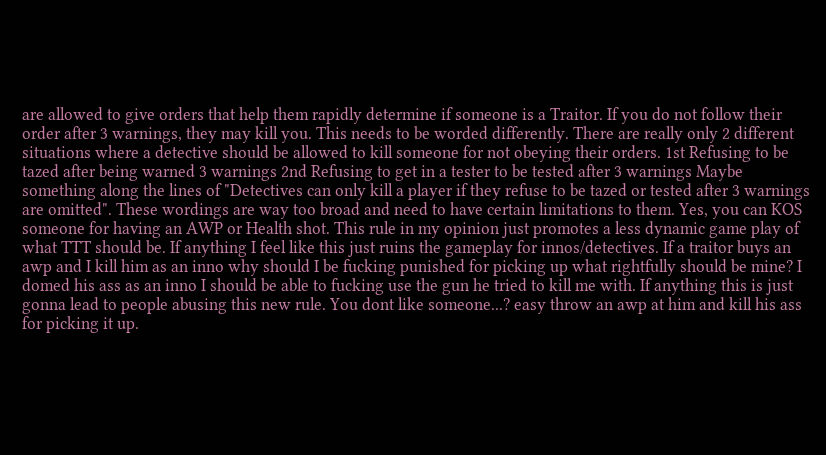are allowed to give orders that help them rapidly determine if someone is a Traitor. If you do not follow their order after 3 warnings, they may kill you. This needs to be worded differently. There are really only 2 different situations where a detective should be allowed to kill someone for not obeying their orders. 1st Refusing to be tazed after being warned 3 warnings 2nd Refusing to get in a tester to be tested after 3 warnings Maybe something along the lines of "Detectives can only kill a player if they refuse to be tazed or tested after 3 warnings are omitted". These wordings are way too broad and need to have certain limitations to them. Yes, you can KOS someone for having an AWP or Health shot. This rule in my opinion just promotes a less dynamic game play of what TTT should be. If anything I feel like this just ruins the gameplay for innos/detectives. If a traitor buys an awp and I kill him as an inno why should I be fucking punished for picking up what rightfully should be mine? I domed his ass as an inno I should be able to fucking use the gun he tried to kill me with. If anything this is just gonna lead to people abusing this new rule. You dont like someone...? easy throw an awp at him and kill his ass for picking it up.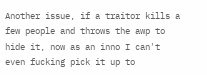Another issue, if a traitor kills a few people and throws the awp to hide it, now as an inno I can't even fucking pick it up to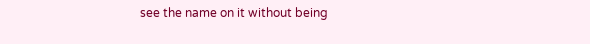see the name on it without being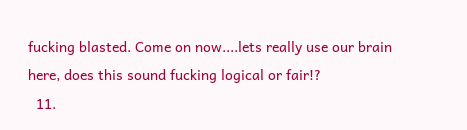fucking blasted. Come on now....lets really use our brain here, does this sound fucking logical or fair!?
  11.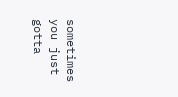sometimes you just gotta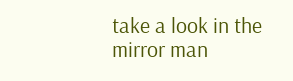take a look in the mirror man